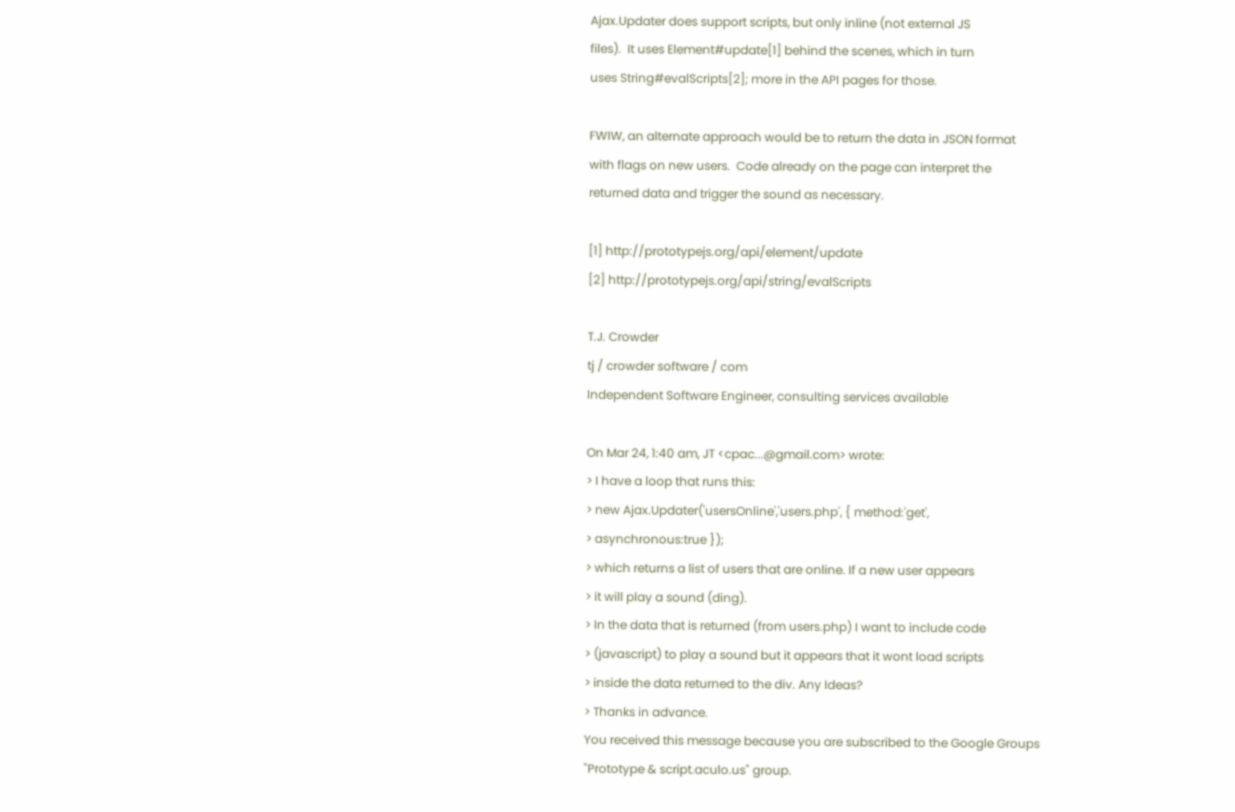Ajax.Updater does support scripts, but only inline (not external JS
files).  It uses Element#update[1] behind the scenes, which in turn
uses String#evalScripts[2]; more in the API pages for those.

FWIW, an alternate approach would be to return the data in JSON format
with flags on new users.  Code already on the page can interpret the
returned data and trigger the sound as necessary.

[1] http://prototypejs.org/api/element/update
[2] http://prototypejs.org/api/string/evalScripts

T.J. Crowder
tj / crowder software / com
Independent Software Engineer, consulting services available

On Mar 24, 1:40 am, JT <cpac...@gmail.com> wrote:
> I have a loop that runs this:
> new Ajax.Updater('usersOnline','users.php', { method:'get',
> asynchronous:true });
> which returns a list of users that are online. If a new user appears
> it will play a sound (ding).
> In the data that is returned (from users.php) I want to include code
> (javascript) to play a sound but it appears that it wont load scripts
> inside the data returned to the div. Any Ideas?
> Thanks in advance.
You received this message because you are subscribed to the Google Groups
"Prototype & script.aculo.us" group.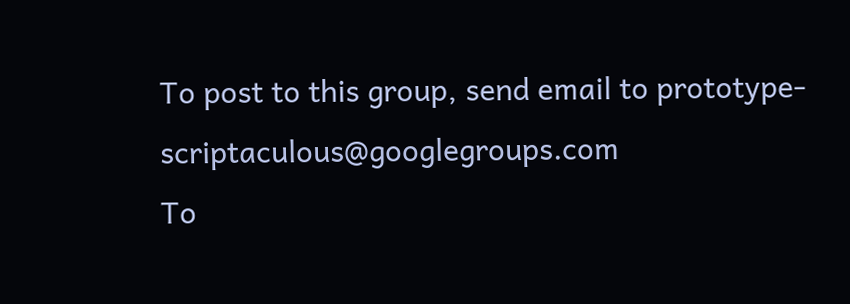To post to this group, send email to prototype-scriptaculous@googlegroups.com
To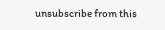unsubscribe from this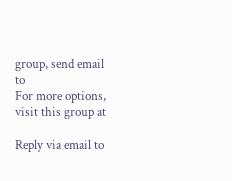group, send email to
For more options, visit this group at

Reply via email to